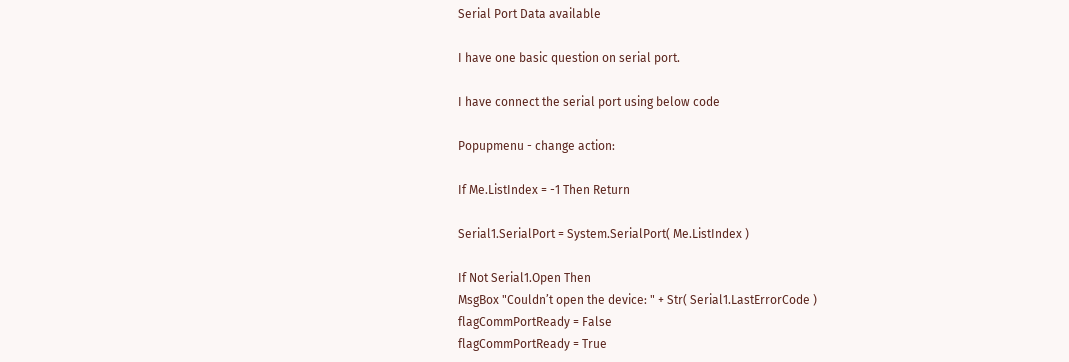Serial Port Data available

I have one basic question on serial port.

I have connect the serial port using below code

Popupmenu - change action:

If Me.ListIndex = -1 Then Return

Serial1.SerialPort = System.SerialPort( Me.ListIndex )

If Not Serial1.Open Then
MsgBox "Couldn’t open the device: " + Str( Serial1.LastErrorCode )
flagCommPortReady = False
flagCommPortReady = True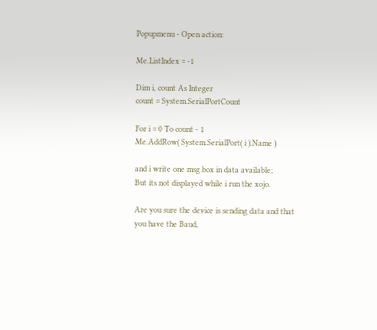Popupmenu - Open action:

Me.ListIndex = -1

Dim i, count As Integer
count = System.SerialPortCount

For i = 0 To count - 1
Me.AddRow( System.SerialPort( i ).Name )

and i write one msg box in data available;
But its not displayed while i run the xojo.

Are you sure the device is sending data and that you have the Baud,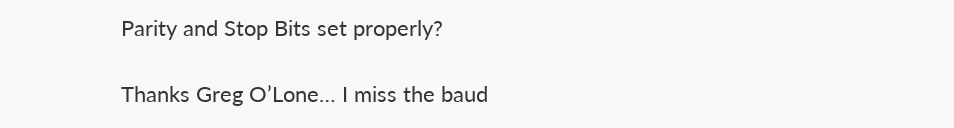Parity and Stop Bits set properly?

Thanks Greg O’Lone… I miss the baud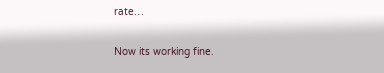rate…

Now its working fine.